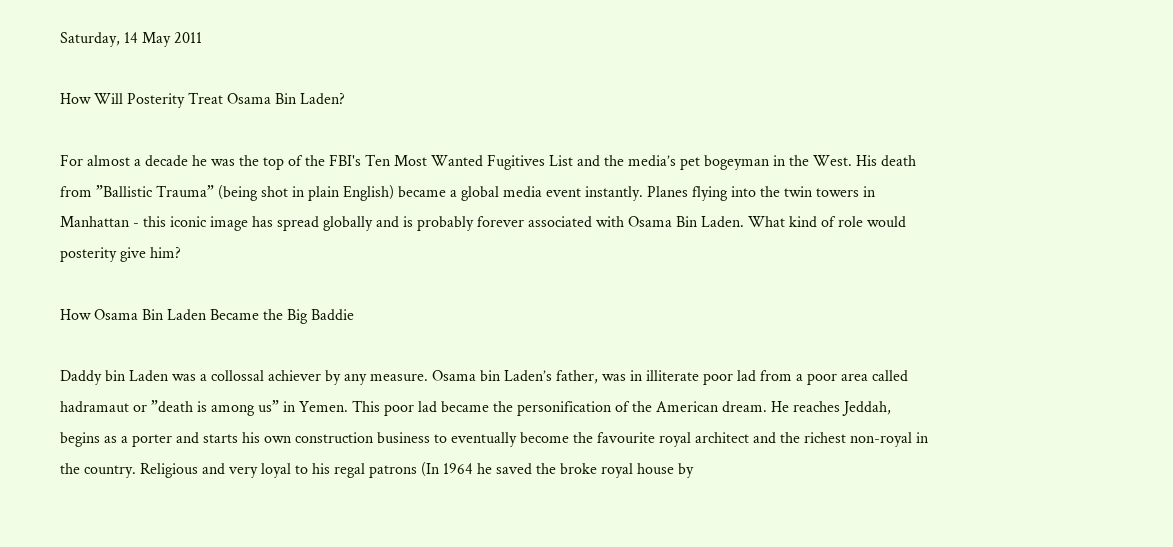Saturday, 14 May 2011

How Will Posterity Treat Osama Bin Laden?

For almost a decade he was the top of the FBI's Ten Most Wanted Fugitives List and the media’s pet bogeyman in the West. His death from ”Ballistic Trauma” (being shot in plain English) became a global media event instantly. Planes flying into the twin towers in Manhattan - this iconic image has spread globally and is probably forever associated with Osama Bin Laden. What kind of role would posterity give him?

How Osama Bin Laden Became the Big Baddie

Daddy bin Laden was a collossal achiever by any measure. Osama bin Laden’s father, was in illiterate poor lad from a poor area called hadramaut or ”death is among us” in Yemen. This poor lad became the personification of the American dream. He reaches Jeddah, begins as a porter and starts his own construction business to eventually become the favourite royal architect and the richest non-royal in the country. Religious and very loyal to his regal patrons (In 1964 he saved the broke royal house by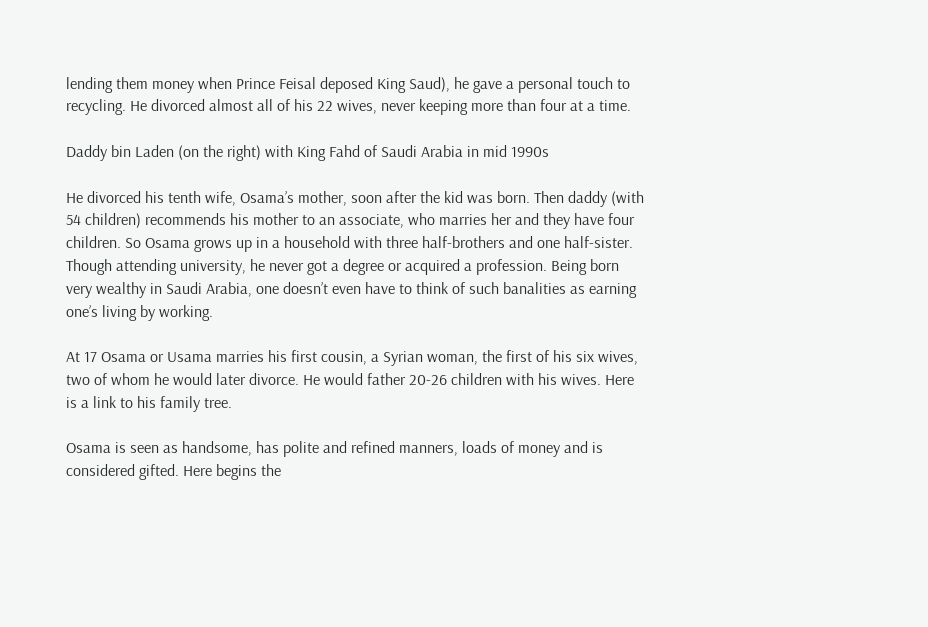lending them money when Prince Feisal deposed King Saud), he gave a personal touch to recycling. He divorced almost all of his 22 wives, never keeping more than four at a time.

Daddy bin Laden (on the right) with King Fahd of Saudi Arabia in mid 1990s

He divorced his tenth wife, Osama’s mother, soon after the kid was born. Then daddy (with 54 children) recommends his mother to an associate, who marries her and they have four children. So Osama grows up in a household with three half-brothers and one half-sister. Though attending university, he never got a degree or acquired a profession. Being born very wealthy in Saudi Arabia, one doesn’t even have to think of such banalities as earning one’s living by working.

At 17 Osama or Usama marries his first cousin, a Syrian woman, the first of his six wives, two of whom he would later divorce. He would father 20-26 children with his wives. Here is a link to his family tree.

Osama is seen as handsome, has polite and refined manners, loads of money and is considered gifted. Here begins the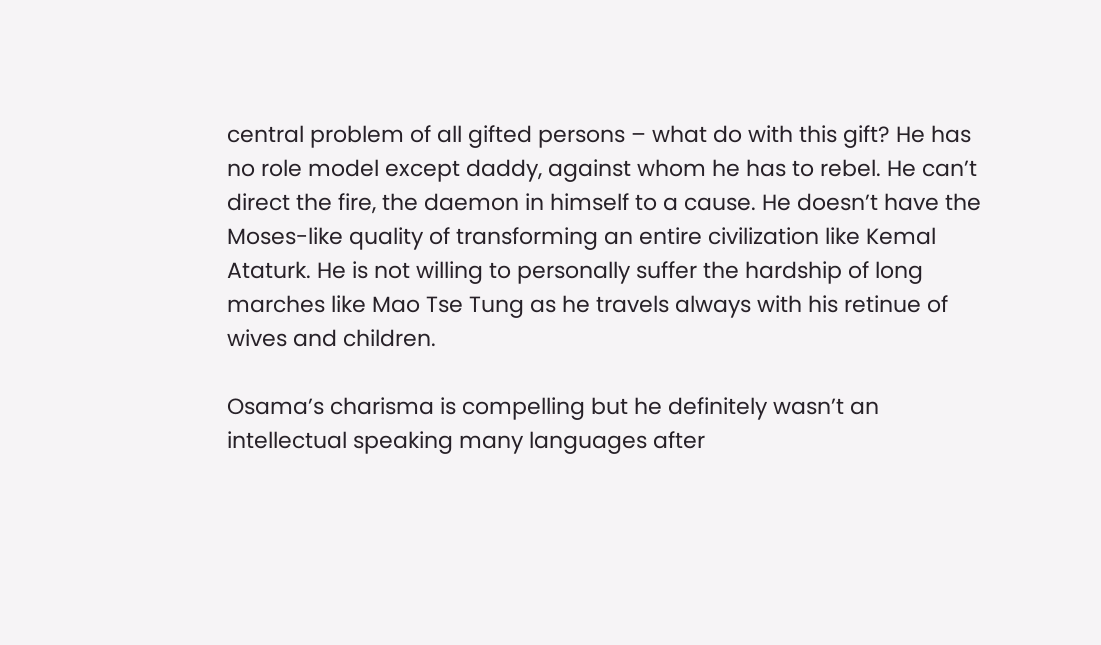central problem of all gifted persons – what do with this gift? He has no role model except daddy, against whom he has to rebel. He can’t direct the fire, the daemon in himself to a cause. He doesn’t have the Moses-like quality of transforming an entire civilization like Kemal Ataturk. He is not willing to personally suffer the hardship of long marches like Mao Tse Tung as he travels always with his retinue of wives and children.

Osama’s charisma is compelling but he definitely wasn’t an intellectual speaking many languages after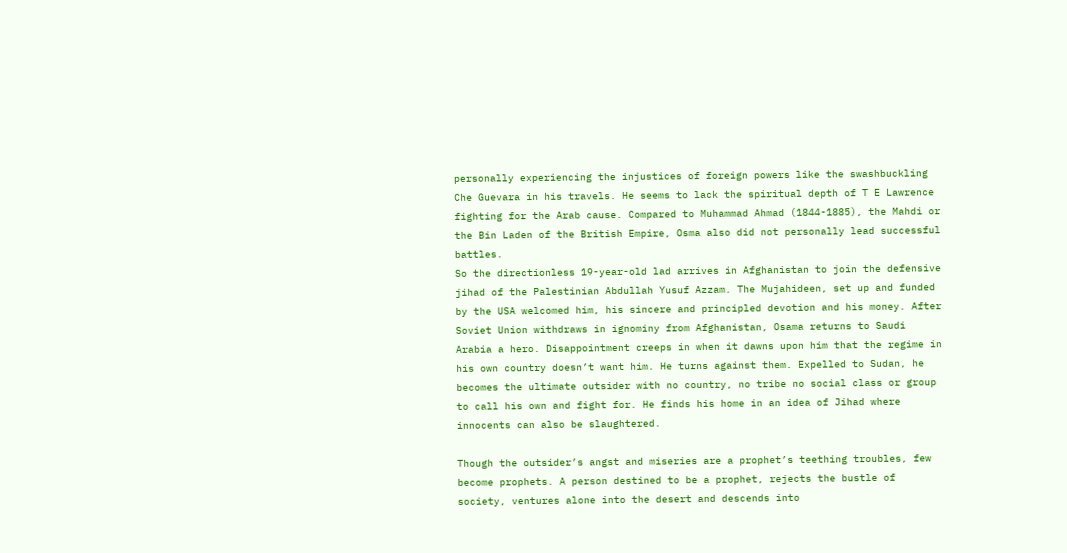personally experiencing the injustices of foreign powers like the swashbuckling Che Guevara in his travels. He seems to lack the spiritual depth of T E Lawrence fighting for the Arab cause. Compared to Muhammad Ahmad (1844-1885), the Mahdi or the Bin Laden of the British Empire, Osma also did not personally lead successful battles.
So the directionless 19-year-old lad arrives in Afghanistan to join the defensive jihad of the Palestinian Abdullah Yusuf Azzam. The Mujahideen, set up and funded by the USA welcomed him, his sincere and principled devotion and his money. After Soviet Union withdraws in ignominy from Afghanistan, Osama returns to Saudi Arabia a hero. Disappointment creeps in when it dawns upon him that the regime in his own country doesn’t want him. He turns against them. Expelled to Sudan, he becomes the ultimate outsider with no country, no tribe no social class or group to call his own and fight for. He finds his home in an idea of Jihad where innocents can also be slaughtered.

Though the outsider’s angst and miseries are a prophet’s teething troubles, few become prophets. A person destined to be a prophet, rejects the bustle of society, ventures alone into the desert and descends into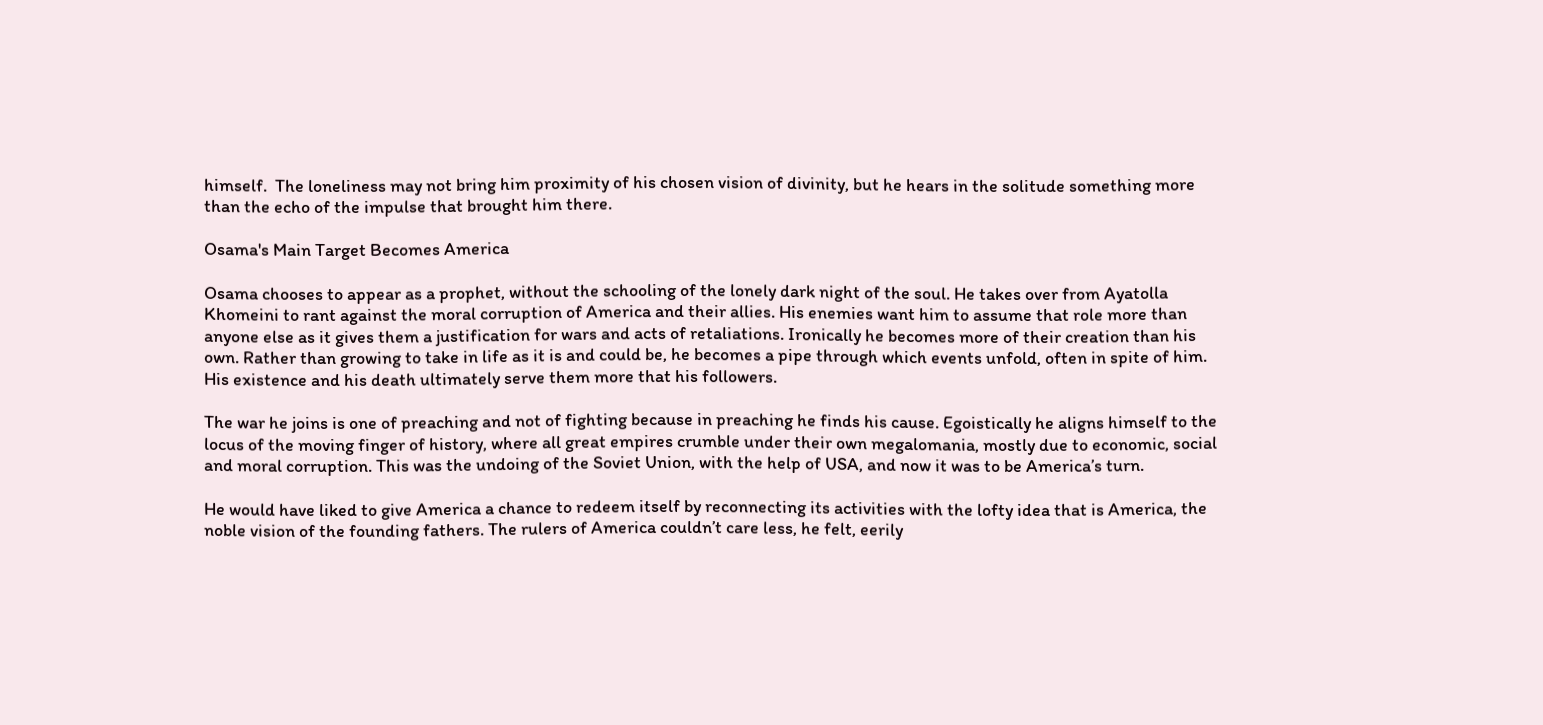himself.  The loneliness may not bring him proximity of his chosen vision of divinity, but he hears in the solitude something more than the echo of the impulse that brought him there.

Osama's Main Target Becomes America

Osama chooses to appear as a prophet, without the schooling of the lonely dark night of the soul. He takes over from Ayatolla Khomeini to rant against the moral corruption of America and their allies. His enemies want him to assume that role more than anyone else as it gives them a justification for wars and acts of retaliations. Ironically he becomes more of their creation than his own. Rather than growing to take in life as it is and could be, he becomes a pipe through which events unfold, often in spite of him. His existence and his death ultimately serve them more that his followers.

The war he joins is one of preaching and not of fighting because in preaching he finds his cause. Egoistically he aligns himself to the locus of the moving finger of history, where all great empires crumble under their own megalomania, mostly due to economic, social and moral corruption. This was the undoing of the Soviet Union, with the help of USA, and now it was to be America’s turn.

He would have liked to give America a chance to redeem itself by reconnecting its activities with the lofty idea that is America, the noble vision of the founding fathers. The rulers of America couldn’t care less, he felt, eerily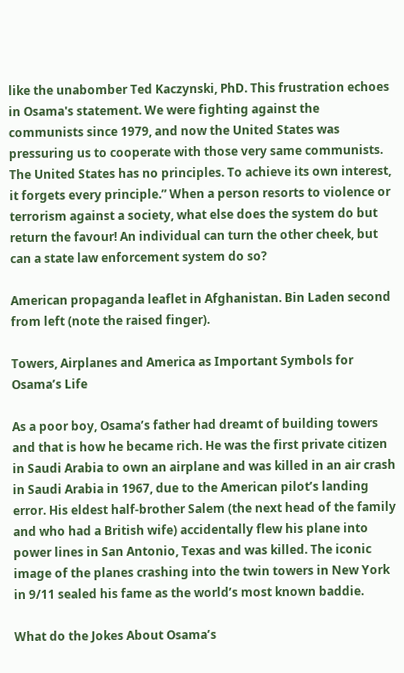like the unabomber Ted Kaczynski, PhD. This frustration echoes in Osama's statement. We were fighting against the communists since 1979, and now the United States was pressuring us to cooperate with those very same communists. The United States has no principles. To achieve its own interest, it forgets every principle.” When a person resorts to violence or terrorism against a society, what else does the system do but return the favour! An individual can turn the other cheek, but can a state law enforcement system do so?

American propaganda leaflet in Afghanistan. Bin Laden second from left (note the raised finger).

Towers, Airplanes and America as Important Symbols for Osama’s Life

As a poor boy, Osama’s father had dreamt of building towers and that is how he became rich. He was the first private citizen in Saudi Arabia to own an airplane and was killed in an air crash in Saudi Arabia in 1967, due to the American pilot’s landing error. His eldest half-brother Salem (the next head of the family and who had a British wife) accidentally flew his plane into power lines in San Antonio, Texas and was killed. The iconic image of the planes crashing into the twin towers in New York in 9/11 sealed his fame as the world’s most known baddie.

What do the Jokes About Osama’s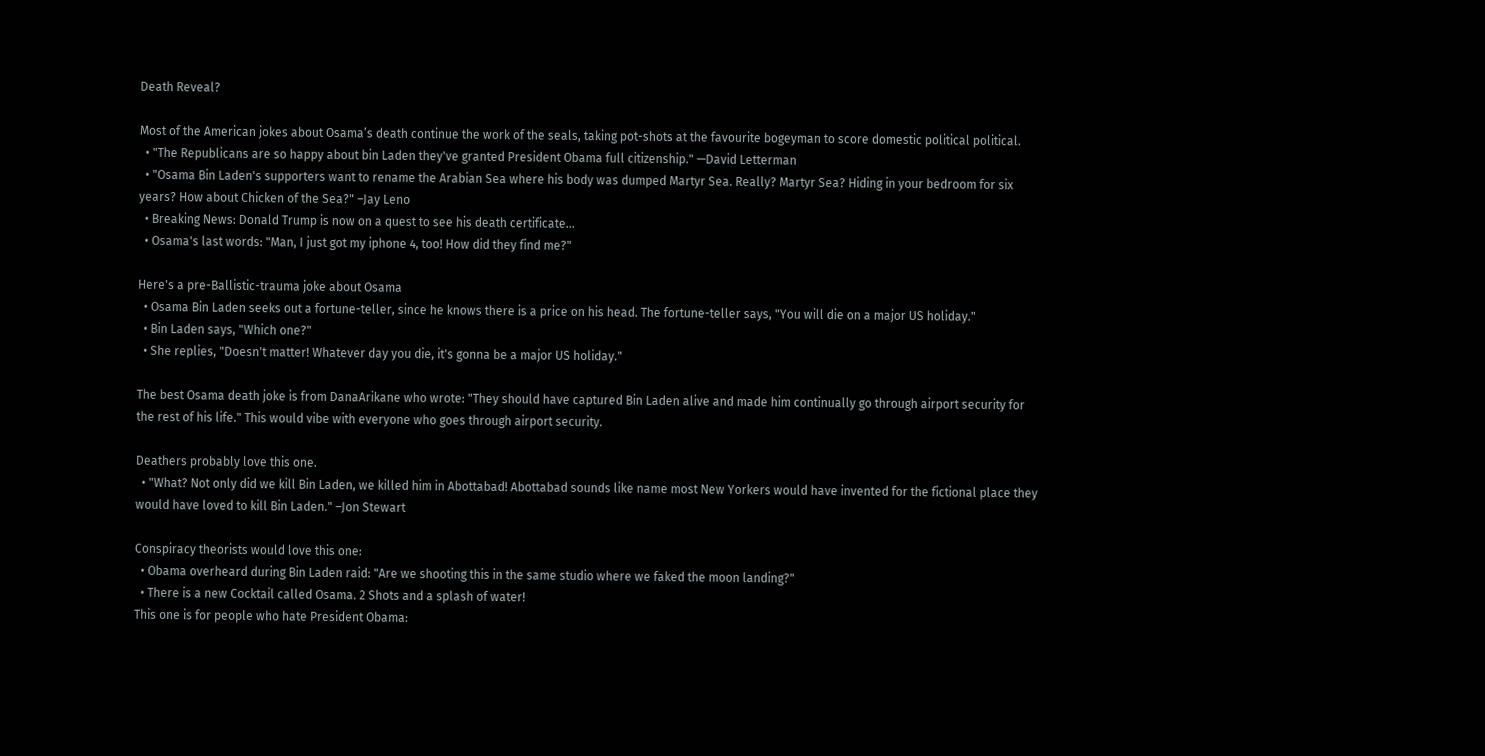Death Reveal?

Most of the American jokes about Osama’s death continue the work of the seals, taking pot-shots at the favourite bogeyman to score domestic political political.
  • "The Republicans are so happy about bin Laden they've granted President Obama full citizenship." —David Letterman
  • "Osama Bin Laden's supporters want to rename the Arabian Sea where his body was dumped Martyr Sea. Really? Martyr Sea? Hiding in your bedroom for six years? How about Chicken of the Sea?" –Jay Leno
  • Breaking News: Donald Trump is now on a quest to see his death certificate...
  • Osama's last words: "Man, I just got my iphone 4, too! How did they find me?"

Here's a pre-Ballistic-trauma joke about Osama
  • Osama Bin Laden seeks out a fortune-teller, since he knows there is a price on his head. The fortune-teller says, "You will die on a major US holiday."
  • Bin Laden says, "Which one?"
  • She replies, "Doesn't matter! Whatever day you die, it's gonna be a major US holiday."

The best Osama death joke is from DanaArikane who wrote: "They should have captured Bin Laden alive and made him continually go through airport security for the rest of his life." This would vibe with everyone who goes through airport security.

Deathers probably love this one.
  • "What? Not only did we kill Bin Laden, we killed him in Abottabad! Abottabad sounds like name most New Yorkers would have invented for the fictional place they would have loved to kill Bin Laden." –Jon Stewart

Conspiracy theorists would love this one:
  • Obama overheard during Bin Laden raid: "Are we shooting this in the same studio where we faked the moon landing?"
  • There is a new Cocktail called Osama. 2 Shots and a splash of water!
This one is for people who hate President Obama: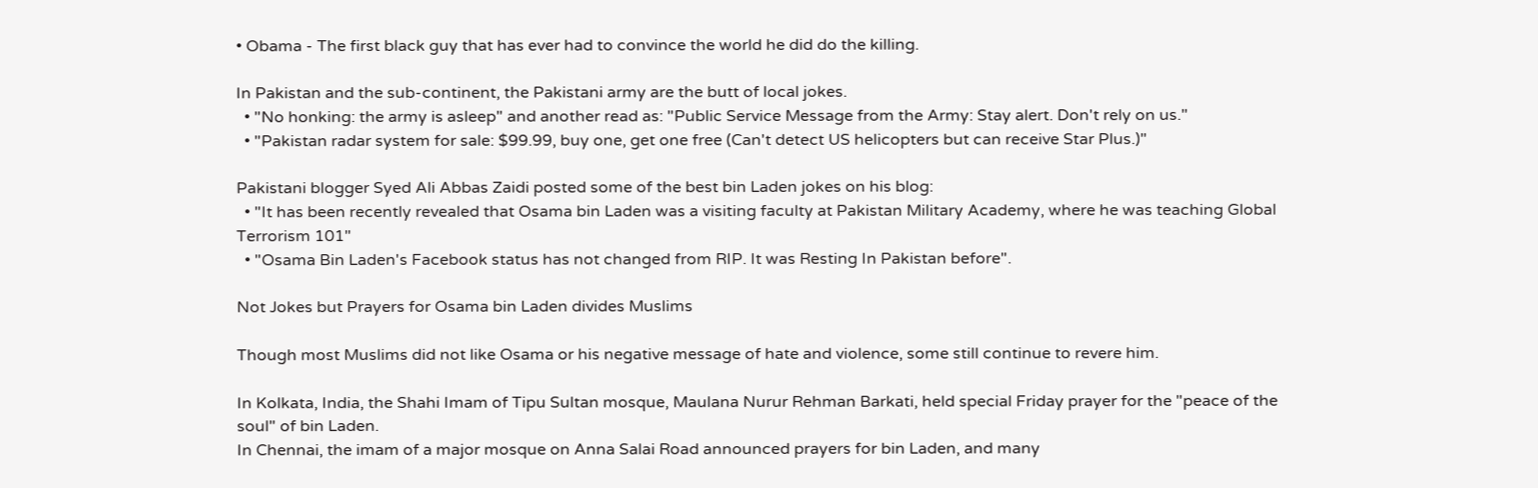• Obama - The first black guy that has ever had to convince the world he did do the killing.

In Pakistan and the sub-continent, the Pakistani army are the butt of local jokes.
  • "No honking: the army is asleep" and another read as: "Public Service Message from the Army: Stay alert. Don't rely on us."
  • "Pakistan radar system for sale: $99.99, buy one, get one free (Can't detect US helicopters but can receive Star Plus.)"

Pakistani blogger Syed Ali Abbas Zaidi posted some of the best bin Laden jokes on his blog:
  • "It has been recently revealed that Osama bin Laden was a visiting faculty at Pakistan Military Academy, where he was teaching Global Terrorism 101"
  • "Osama Bin Laden's Facebook status has not changed from RIP. It was Resting In Pakistan before".

Not Jokes but Prayers for Osama bin Laden divides Muslims

Though most Muslims did not like Osama or his negative message of hate and violence, some still continue to revere him.

In Kolkata, India, the Shahi Imam of Tipu Sultan mosque, Maulana Nurur Rehman Barkati, held special Friday prayer for the "peace of the soul" of bin Laden.
In Chennai, the imam of a major mosque on Anna Salai Road announced prayers for bin Laden, and many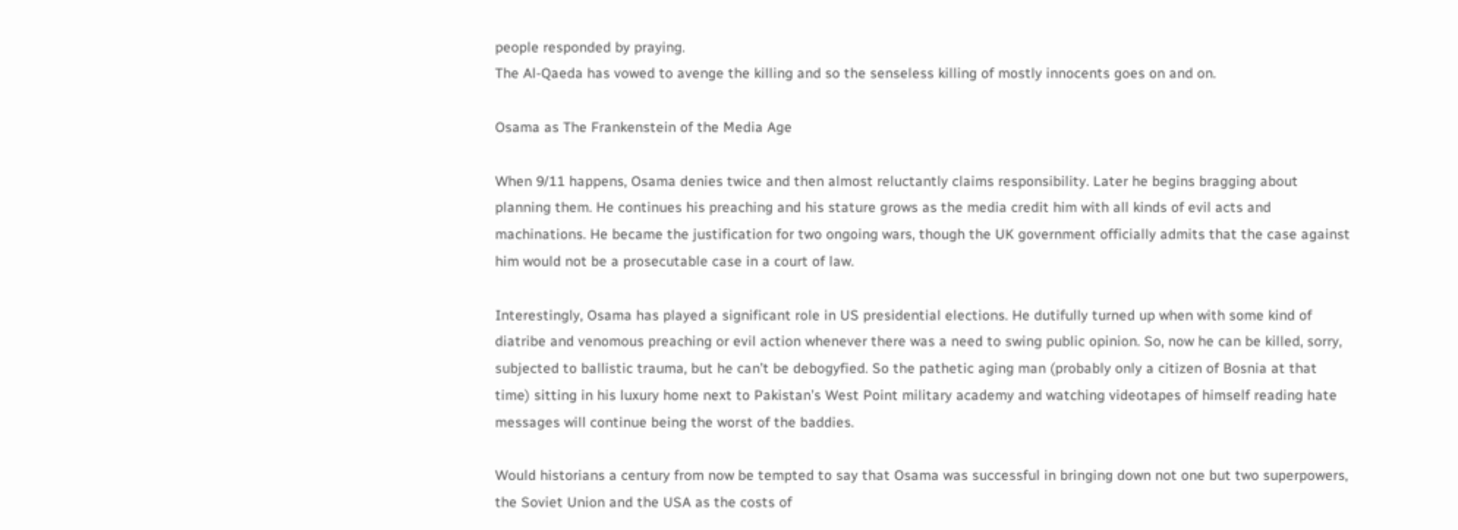people responded by praying.
The Al-Qaeda has vowed to avenge the killing and so the senseless killing of mostly innocents goes on and on.

Osama as The Frankenstein of the Media Age

When 9/11 happens, Osama denies twice and then almost reluctantly claims responsibility. Later he begins bragging about planning them. He continues his preaching and his stature grows as the media credit him with all kinds of evil acts and machinations. He became the justification for two ongoing wars, though the UK government officially admits that the case against him would not be a prosecutable case in a court of law.

Interestingly, Osama has played a significant role in US presidential elections. He dutifully turned up when with some kind of diatribe and venomous preaching or evil action whenever there was a need to swing public opinion. So, now he can be killed, sorry, subjected to ballistic trauma, but he can’t be debogyfied. So the pathetic aging man (probably only a citizen of Bosnia at that time) sitting in his luxury home next to Pakistan’s West Point military academy and watching videotapes of himself reading hate messages will continue being the worst of the baddies.

Would historians a century from now be tempted to say that Osama was successful in bringing down not one but two superpowers, the Soviet Union and the USA as the costs of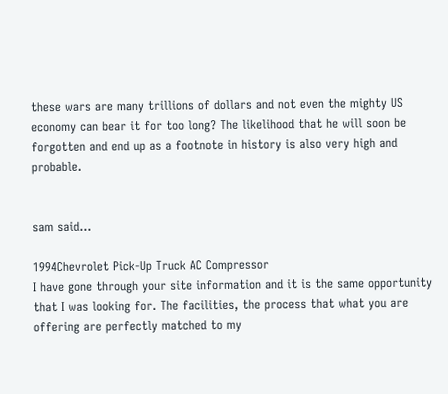these wars are many trillions of dollars and not even the mighty US economy can bear it for too long? The likelihood that he will soon be forgotten and end up as a footnote in history is also very high and probable.


sam said...

1994Chevrolet Pick-Up Truck AC Compressor
I have gone through your site information and it is the same opportunity that I was looking for. The facilities, the process that what you are offering are perfectly matched to my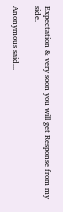Expectation & very soon you will get Response from my side.

Anonymous said...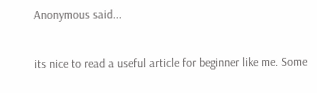Anonymous said...

its nice to read a useful article for beginner like me. Some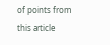of points from this article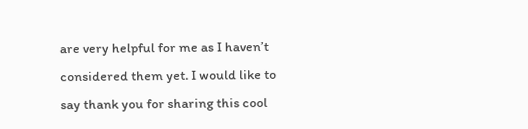are very helpful for me as I haven’t considered them yet. I would like to say thank you for sharing this cool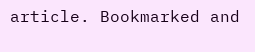article. Bookmarked and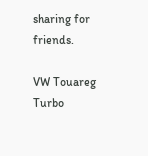sharing for friends.

VW Touareg Turbo